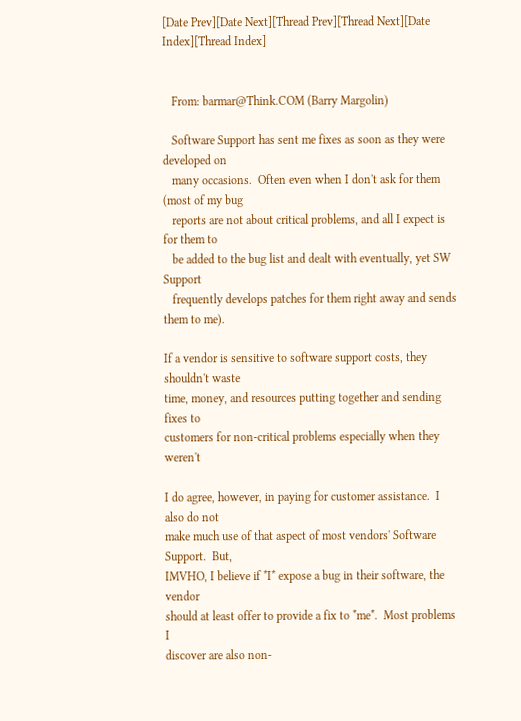[Date Prev][Date Next][Thread Prev][Thread Next][Date Index][Thread Index]


   From: barmar@Think.COM (Barry Margolin)

   Software Support has sent me fixes as soon as they were developed on
   many occasions.  Often even when I don't ask for them (most of my bug
   reports are not about critical problems, and all I expect is for them to
   be added to the bug list and dealt with eventually, yet SW Support
   frequently develops patches for them right away and sends them to me).

If a vendor is sensitive to software support costs, they shouldn't waste
time, money, and resources putting together and sending fixes to
customers for non-critical problems especially when they weren't

I do agree, however, in paying for customer assistance.  I also do not
make much use of that aspect of most vendors' Software Support.  But,
IMVHO, I believe if *I* expose a bug in their software, the vendor
should at least offer to provide a fix to *me*.  Most problems I
discover are also non-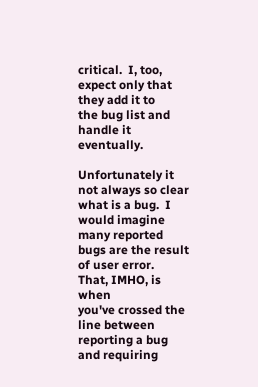critical.  I, too, expect only that they add it to
the bug list and handle it eventually.

Unfortunately it not always so clear what is a bug.  I would imagine
many reported bugs are the result of user error.  That, IMHO, is when
you've crossed the line between reporting a bug and requiring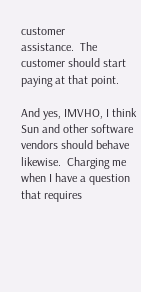customer
assistance.  The customer should start paying at that point.

And yes, IMVHO, I think Sun and other software vendors should behave
likewise.  Charging me when I have a question that requires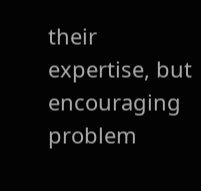their
expertise, but encouraging problem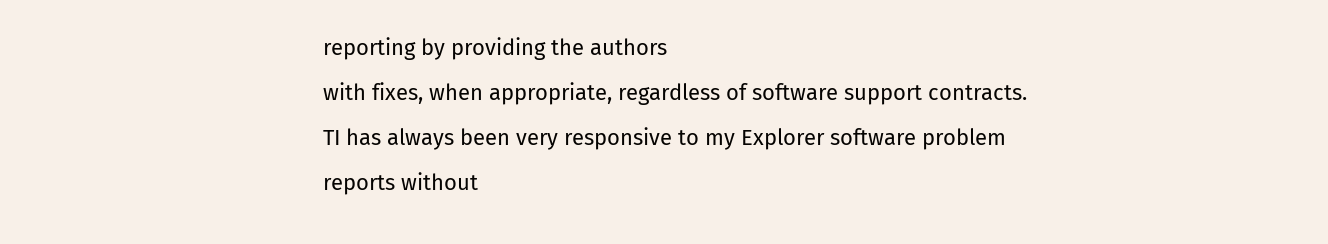reporting by providing the authors
with fixes, when appropriate, regardless of software support contracts.
TI has always been very responsive to my Explorer software problem
reports without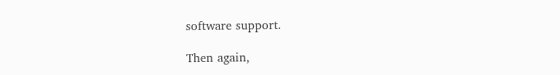software support.

Then again,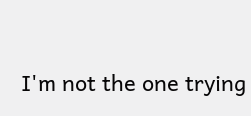I'm not the one trying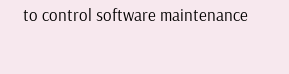to control software maintenance